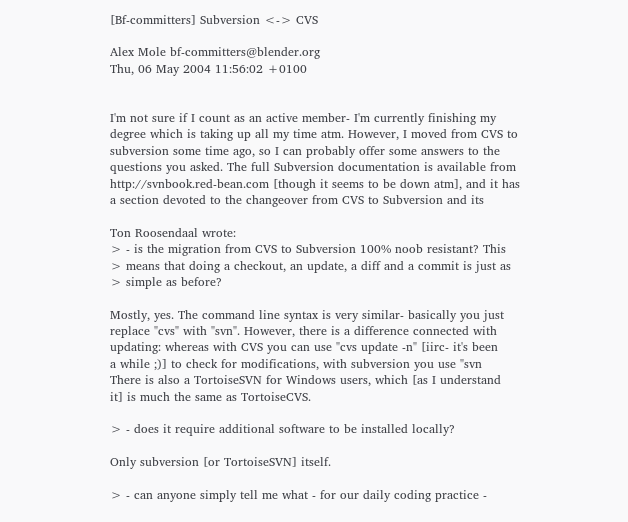[Bf-committers] Subversion <-> CVS

Alex Mole bf-committers@blender.org
Thu, 06 May 2004 11:56:02 +0100


I'm not sure if I count as an active member- I'm currently finishing my
degree which is taking up all my time atm. However, I moved from CVS to
subversion some time ago, so I can probably offer some answers to the
questions you asked. The full Subversion documentation is available from
http://svnbook.red-bean.com [though it seems to be down atm], and it has
a section devoted to the changeover from CVS to Subversion and its

Ton Roosendaal wrote:
> - is the migration from CVS to Subversion 100% noob resistant? This
> means that doing a checkout, an update, a diff and a commit is just as
> simple as before?

Mostly, yes. The command line syntax is very similar- basically you just
replace "cvs" with "svn". However, there is a difference connected with
updating: whereas with CVS you can use "cvs update -n" [iirc- it's been
a while ;)] to check for modifications, with subversion you use "svn
There is also a TortoiseSVN for Windows users, which [as I understand
it] is much the same as TortoiseCVS.

> - does it require additional software to be installed locally?

Only subversion [or TortoiseSVN] itself.

> - can anyone simply tell me what - for our daily coding practice -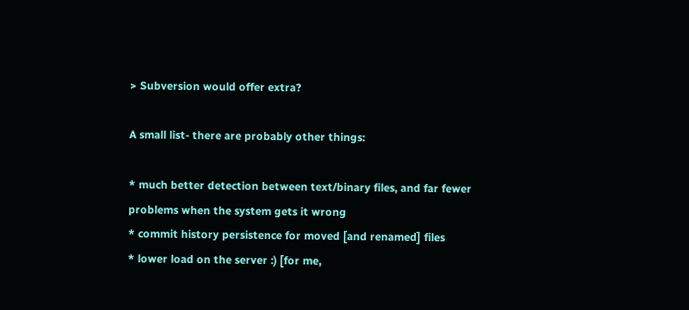> Subversion would offer extra?

A small list- there are probably other things:

* much better detection between text/binary files, and far fewer
problems when the system gets it wrong
* commit history persistence for moved [and renamed] files
* lower load on the server :) [for me,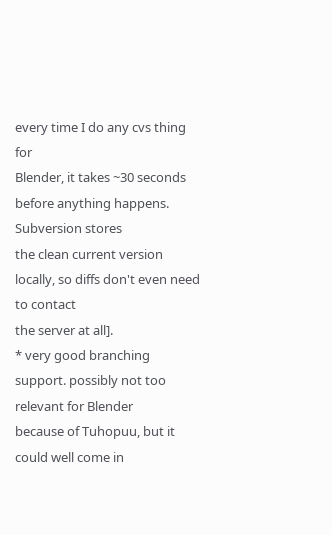every time I do any cvs thing for
Blender, it takes ~30 seconds before anything happens. Subversion stores
the clean current version locally, so diffs don't even need to contact
the server at all].
* very good branching support. possibly not too relevant for Blender
because of Tuhopuu, but it could well come in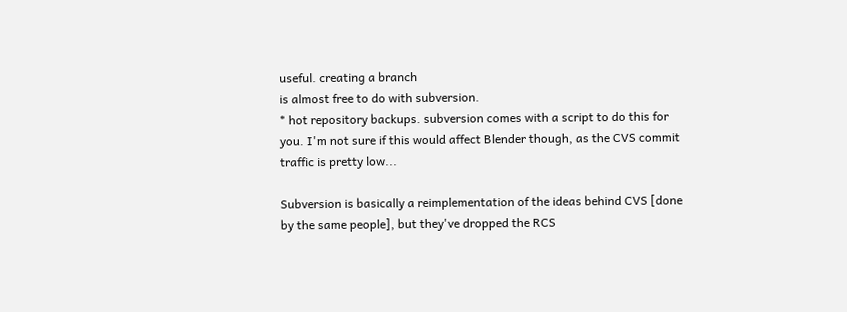useful. creating a branch
is almost free to do with subversion.
* hot repository backups. subversion comes with a script to do this for
you. I'm not sure if this would affect Blender though, as the CVS commit
traffic is pretty low...

Subversion is basically a reimplementation of the ideas behind CVS [done
by the same people], but they've dropped the RCS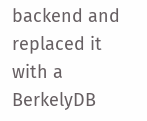backend and replaced it
with a BerkelyDB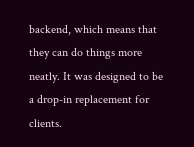backend, which means that they can do things more
neatly. It was designed to be a drop-in replacement for clients.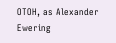OTOH, as Alexander Ewering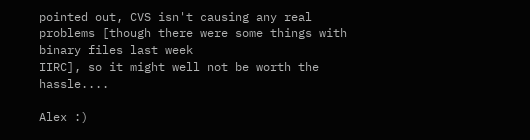pointed out, CVS isn't causing any real
problems [though there were some things with binary files last week
IIRC], so it might well not be worth the hassle....

Alex :)